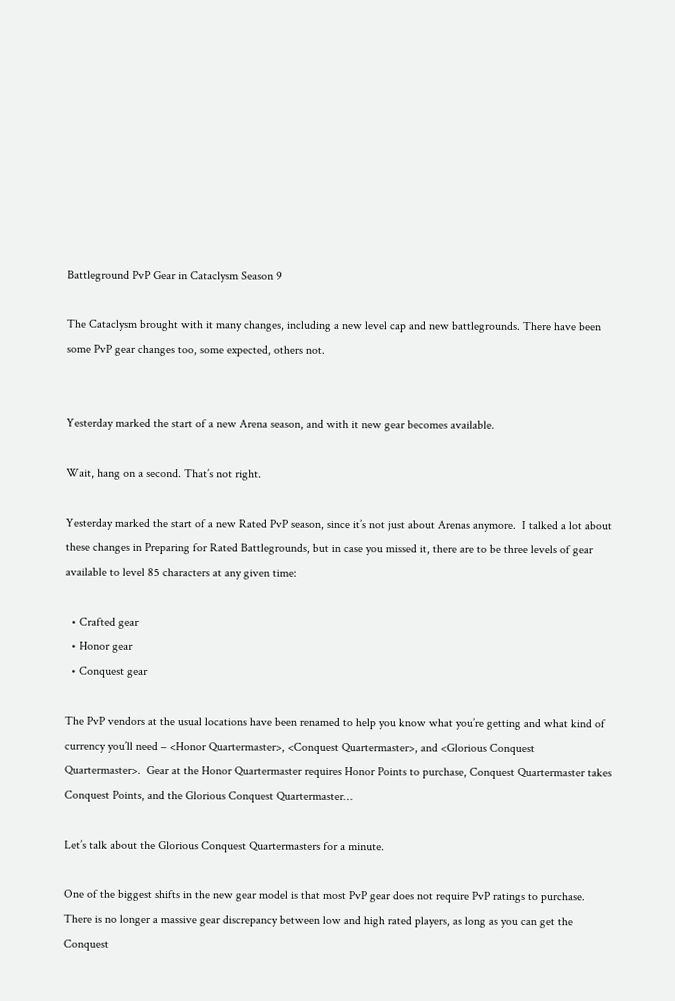Battleground PvP Gear in Cataclysm Season 9

The Cataclysm brought with it many changes, including a new level cap and new battlegrounds. There have been some PvP gear changes too, some expected, others not.


Yesterday marked the start of a new Arena season, and with it new gear becomes available.

Wait, hang on a second. That’s not right.

Yesterday marked the start of a new Rated PvP season, since it’s not just about Arenas anymore.  I talked a lot about these changes in Preparing for Rated Battlegrounds, but in case you missed it, there are to be three levels of gear available to level 85 characters at any given time:

  • Crafted gear
  • Honor gear
  • Conquest gear

The PvP vendors at the usual locations have been renamed to help you know what you’re getting and what kind of currency you’ll need – <Honor Quartermaster>, <Conquest Quartermaster>, and <Glorious Conquest Quartermaster>.  Gear at the Honor Quartermaster requires Honor Points to purchase, Conquest Quartermaster takes Conquest Points, and the Glorious Conquest Quartermaster…

Let’s talk about the Glorious Conquest Quartermasters for a minute.

One of the biggest shifts in the new gear model is that most PvP gear does not require PvP ratings to purchase. There is no longer a massive gear discrepancy between low and high rated players, as long as you can get the Conquest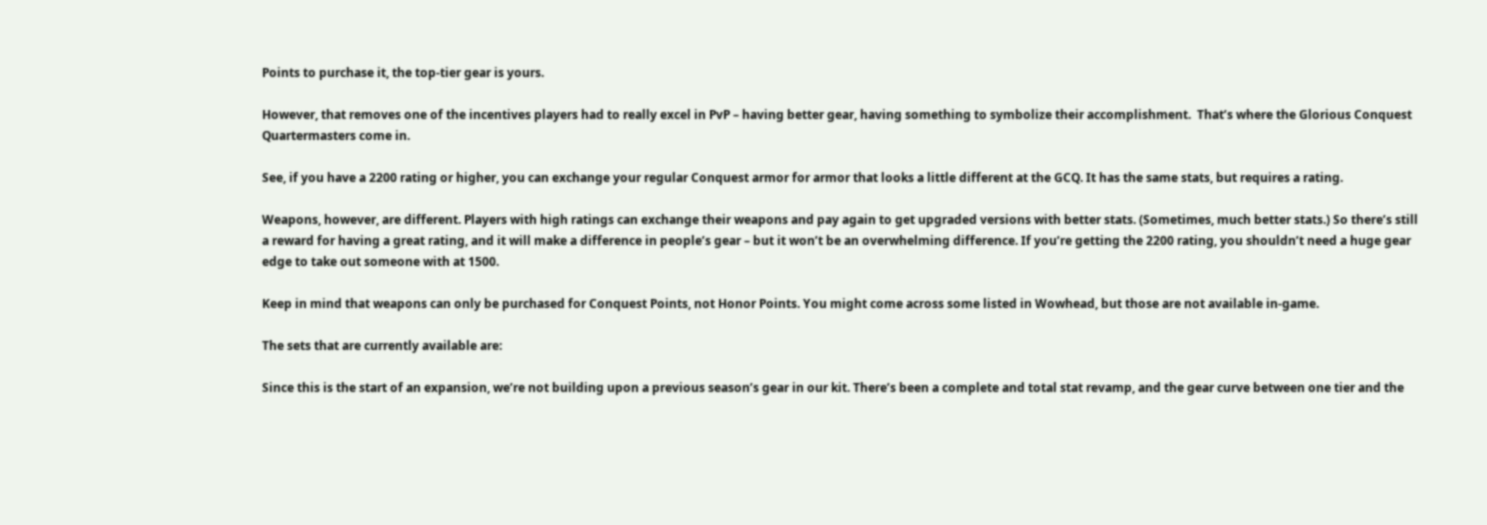Points to purchase it, the top-tier gear is yours.

However, that removes one of the incentives players had to really excel in PvP – having better gear, having something to symbolize their accomplishment.  That’s where the Glorious Conquest Quartermasters come in.

See, if you have a 2200 rating or higher, you can exchange your regular Conquest armor for armor that looks a little different at the GCQ. It has the same stats, but requires a rating.

Weapons, however, are different. Players with high ratings can exchange their weapons and pay again to get upgraded versions with better stats. (Sometimes, much better stats.) So there’s still a reward for having a great rating, and it will make a difference in people’s gear – but it won’t be an overwhelming difference. If you’re getting the 2200 rating, you shouldn’t need a huge gear edge to take out someone with at 1500.

Keep in mind that weapons can only be purchased for Conquest Points, not Honor Points. You might come across some listed in Wowhead, but those are not available in-game.

The sets that are currently available are:

Since this is the start of an expansion, we’re not building upon a previous season’s gear in our kit. There’s been a complete and total stat revamp, and the gear curve between one tier and the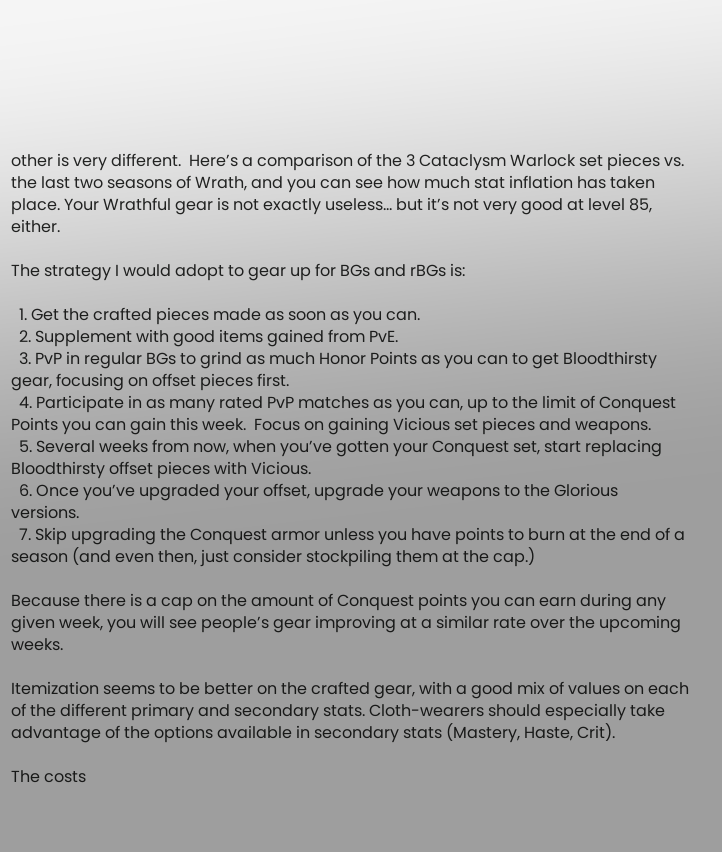other is very different.  Here’s a comparison of the 3 Cataclysm Warlock set pieces vs. the last two seasons of Wrath, and you can see how much stat inflation has taken place. Your Wrathful gear is not exactly useless… but it’s not very good at level 85, either.

The strategy I would adopt to gear up for BGs and rBGs is:

  1. Get the crafted pieces made as soon as you can.
  2. Supplement with good items gained from PvE.
  3. PvP in regular BGs to grind as much Honor Points as you can to get Bloodthirsty gear, focusing on offset pieces first.
  4. Participate in as many rated PvP matches as you can, up to the limit of Conquest Points you can gain this week.  Focus on gaining Vicious set pieces and weapons.
  5. Several weeks from now, when you’ve gotten your Conquest set, start replacing Bloodthirsty offset pieces with Vicious.
  6. Once you’ve upgraded your offset, upgrade your weapons to the Glorious versions.
  7. Skip upgrading the Conquest armor unless you have points to burn at the end of a season (and even then, just consider stockpiling them at the cap.)

Because there is a cap on the amount of Conquest points you can earn during any given week, you will see people’s gear improving at a similar rate over the upcoming weeks.

Itemization seems to be better on the crafted gear, with a good mix of values on each of the different primary and secondary stats. Cloth-wearers should especially take advantage of the options available in secondary stats (Mastery, Haste, Crit).

The costs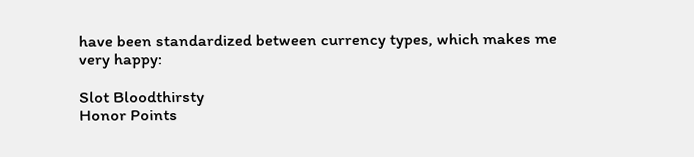have been standardized between currency types, which makes me very happy:

Slot Bloodthirsty
Honor Points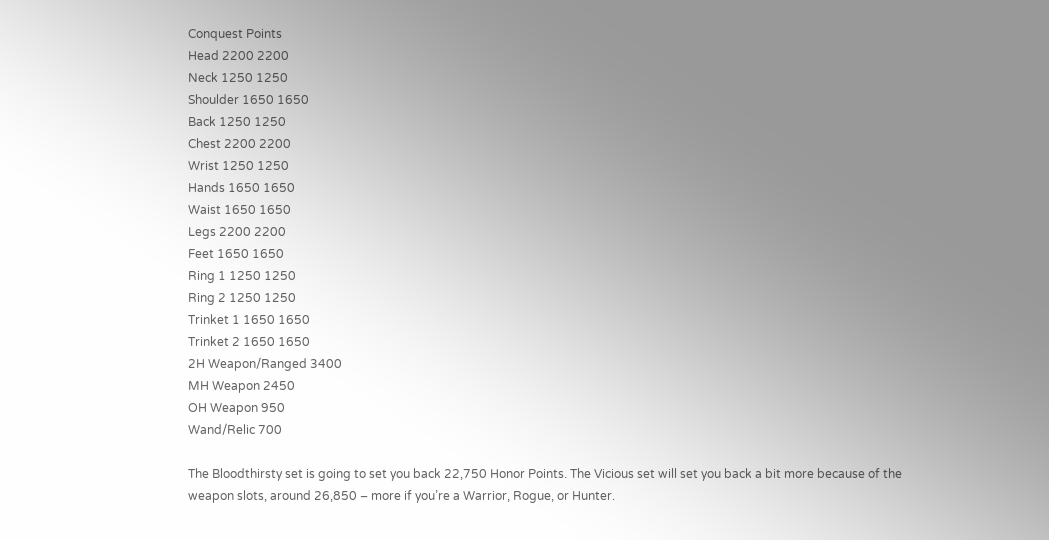Conquest Points
Head 2200 2200
Neck 1250 1250
Shoulder 1650 1650
Back 1250 1250
Chest 2200 2200
Wrist 1250 1250
Hands 1650 1650
Waist 1650 1650
Legs 2200 2200
Feet 1650 1650
Ring 1 1250 1250
Ring 2 1250 1250
Trinket 1 1650 1650
Trinket 2 1650 1650
2H Weapon/Ranged 3400
MH Weapon 2450
OH Weapon 950
Wand/Relic 700

The Bloodthirsty set is going to set you back 22,750 Honor Points. The Vicious set will set you back a bit more because of the weapon slots, around 26,850 – more if you’re a Warrior, Rogue, or Hunter.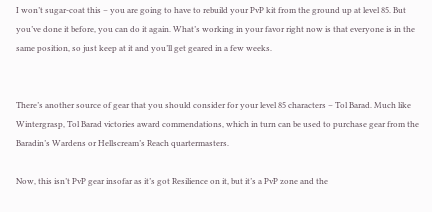I won’t sugar-coat this – you are going to have to rebuild your PvP kit from the ground up at level 85. But you’ve done it before, you can do it again. What’s working in your favor right now is that everyone is in the same position, so just keep at it and you’ll get geared in a few weeks.


There’s another source of gear that you should consider for your level 85 characters – Tol Barad. Much like Wintergrasp, Tol Barad victories award commendations, which in turn can be used to purchase gear from the Baradin’s Wardens or Hellscream’s Reach quartermasters.

Now, this isn’t PvP gear insofar as it’s got Resilience on it, but it’s a PvP zone and the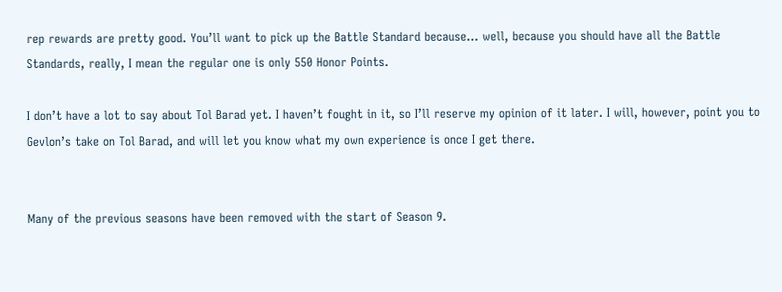rep rewards are pretty good. You’ll want to pick up the Battle Standard because… well, because you should have all the Battle Standards, really, I mean the regular one is only 550 Honor Points.

I don’t have a lot to say about Tol Barad yet. I haven’t fought in it, so I’ll reserve my opinion of it later. I will, however, point you to Gevlon’s take on Tol Barad, and will let you know what my own experience is once I get there.


Many of the previous seasons have been removed with the start of Season 9.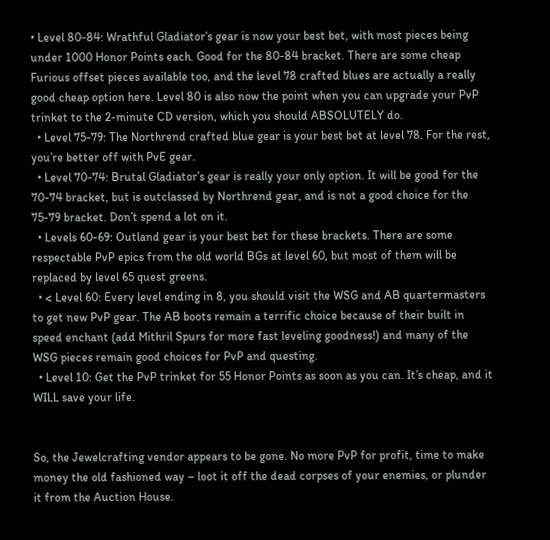• Level 80-84: Wrathful Gladiator’s gear is now your best bet, with most pieces being under 1000 Honor Points each. Good for the 80-84 bracket. There are some cheap Furious offset pieces available too, and the level 78 crafted blues are actually a really good cheap option here. Level 80 is also now the point when you can upgrade your PvP trinket to the 2-minute CD version, which you should ABSOLUTELY do.
  • Level 75-79: The Northrend crafted blue gear is your best bet at level 78. For the rest, you’re better off with PvE gear.
  • Level 70-74: Brutal Gladiator’s gear is really your only option. It will be good for the 70-74 bracket, but is outclassed by Northrend gear, and is not a good choice for the 75-79 bracket. Don’t spend a lot on it.
  • Levels 60-69: Outland gear is your best bet for these brackets. There are some respectable PvP epics from the old world BGs at level 60, but most of them will be replaced by level 65 quest greens.
  • < Level 60: Every level ending in 8, you should visit the WSG and AB quartermasters to get new PvP gear. The AB boots remain a terrific choice because of their built in speed enchant (add Mithril Spurs for more fast leveling goodness!) and many of the WSG pieces remain good choices for PvP and questing.
  • Level 10: Get the PvP trinket for 55 Honor Points as soon as you can. It’s cheap, and it WILL save your life.


So, the Jewelcrafting vendor appears to be gone. No more PvP for profit, time to make money the old fashioned way – loot it off the dead corpses of your enemies, or plunder it from the Auction House.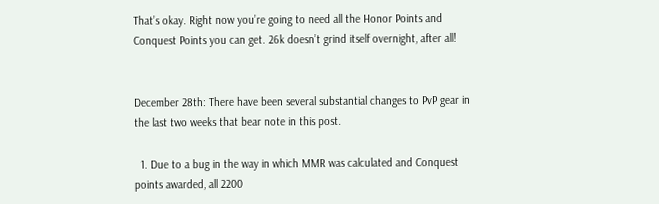That’s okay. Right now you’re going to need all the Honor Points and Conquest Points you can get. 26k doesn’t grind itself overnight, after all!


December 28th: There have been several substantial changes to PvP gear in the last two weeks that bear note in this post.

  1. Due to a bug in the way in which MMR was calculated and Conquest points awarded, all 2200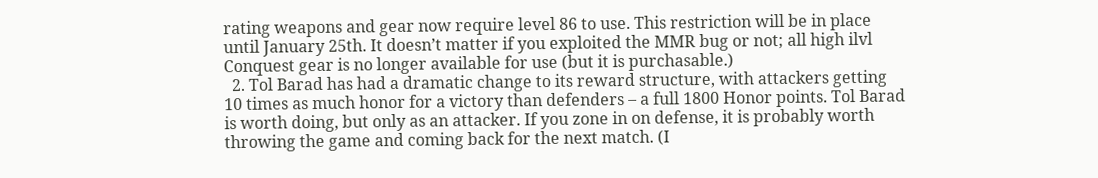rating weapons and gear now require level 86 to use. This restriction will be in place until January 25th. It doesn’t matter if you exploited the MMR bug or not; all high ilvl Conquest gear is no longer available for use (but it is purchasable.)
  2. Tol Barad has had a dramatic change to its reward structure, with attackers getting 10 times as much honor for a victory than defenders – a full 1800 Honor points. Tol Barad is worth doing, but only as an attacker. If you zone in on defense, it is probably worth throwing the game and coming back for the next match. (I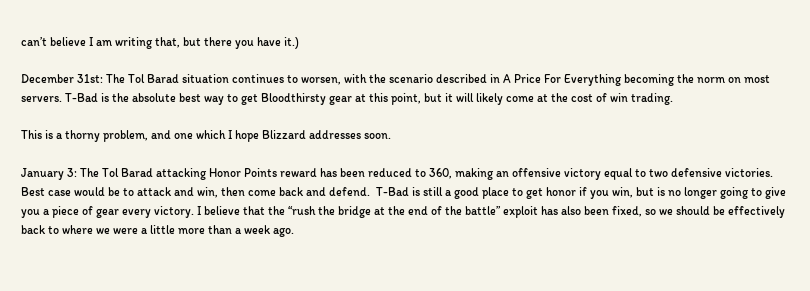can’t believe I am writing that, but there you have it.)

December 31st: The Tol Barad situation continues to worsen, with the scenario described in A Price For Everything becoming the norm on most servers. T-Bad is the absolute best way to get Bloodthirsty gear at this point, but it will likely come at the cost of win trading.

This is a thorny problem, and one which I hope Blizzard addresses soon.

January 3: The Tol Barad attacking Honor Points reward has been reduced to 360, making an offensive victory equal to two defensive victories. Best case would be to attack and win, then come back and defend.  T-Bad is still a good place to get honor if you win, but is no longer going to give you a piece of gear every victory. I believe that the “rush the bridge at the end of the battle” exploit has also been fixed, so we should be effectively back to where we were a little more than a week ago.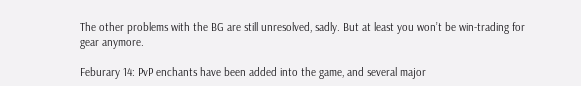The other problems with the BG are still unresolved, sadly. But at least you won’t be win-trading for gear anymore.

Feburary 14: PvP enchants have been added into the game, and several major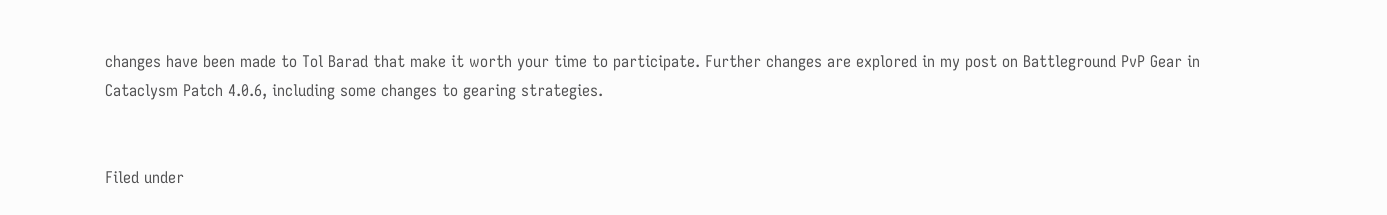changes have been made to Tol Barad that make it worth your time to participate. Further changes are explored in my post on Battleground PvP Gear in Cataclysm Patch 4.0.6, including some changes to gearing strategies.


Filed under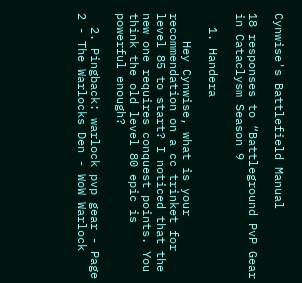Cynwise's Battlefield Manual

18 responses to “Battleground PvP Gear in Cataclysm Season 9

  1. Handera

    Hey Cynwise, what is your recommendation on a cc trinket for level 85 to start? I noticed that the new one requires conquest points. You think the old level 80 epic is powerful enough?

  2. Pingback: warlock pvp gear - Page 2 - The Warlocks Den - WoW Warlock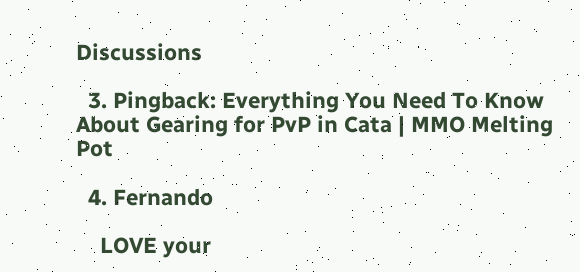Discussions

  3. Pingback: Everything You Need To Know About Gearing for PvP in Cata | MMO Melting Pot

  4. Fernando

    LOVE your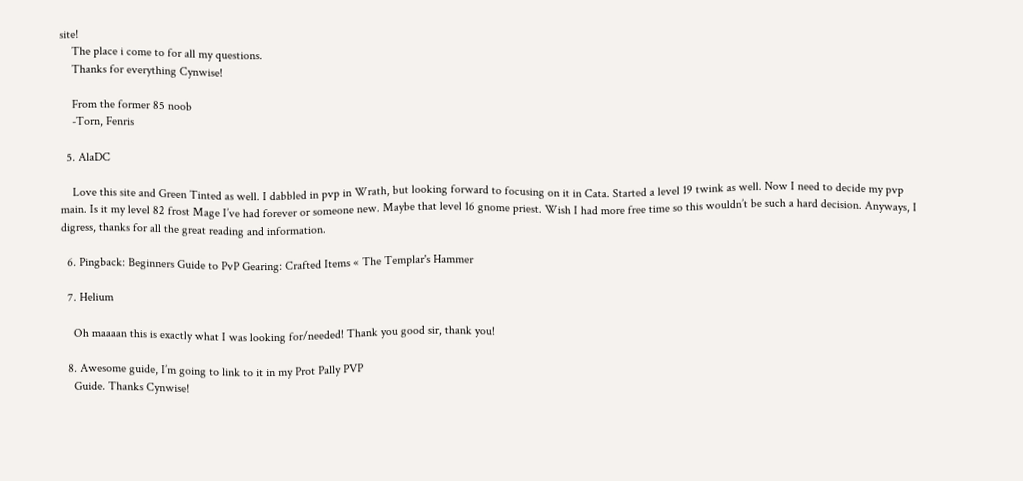site!
    The place i come to for all my questions.
    Thanks for everything Cynwise!

    From the former 85 noob
    -Torn, Fenris

  5. AlaDC

    Love this site and Green Tinted as well. I dabbled in pvp in Wrath, but looking forward to focusing on it in Cata. Started a level 19 twink as well. Now I need to decide my pvp main. Is it my level 82 frost Mage I’ve had forever or someone new. Maybe that level 16 gnome priest. Wish I had more free time so this wouldn’t be such a hard decision. Anyways, I digress, thanks for all the great reading and information.

  6. Pingback: Beginners Guide to PvP Gearing: Crafted Items « The Templar's Hammer

  7. Helium

    Oh maaaan this is exactly what I was looking for/needed! Thank you good sir, thank you!

  8. Awesome guide, I’m going to link to it in my Prot Pally PVP
    Guide. Thanks Cynwise!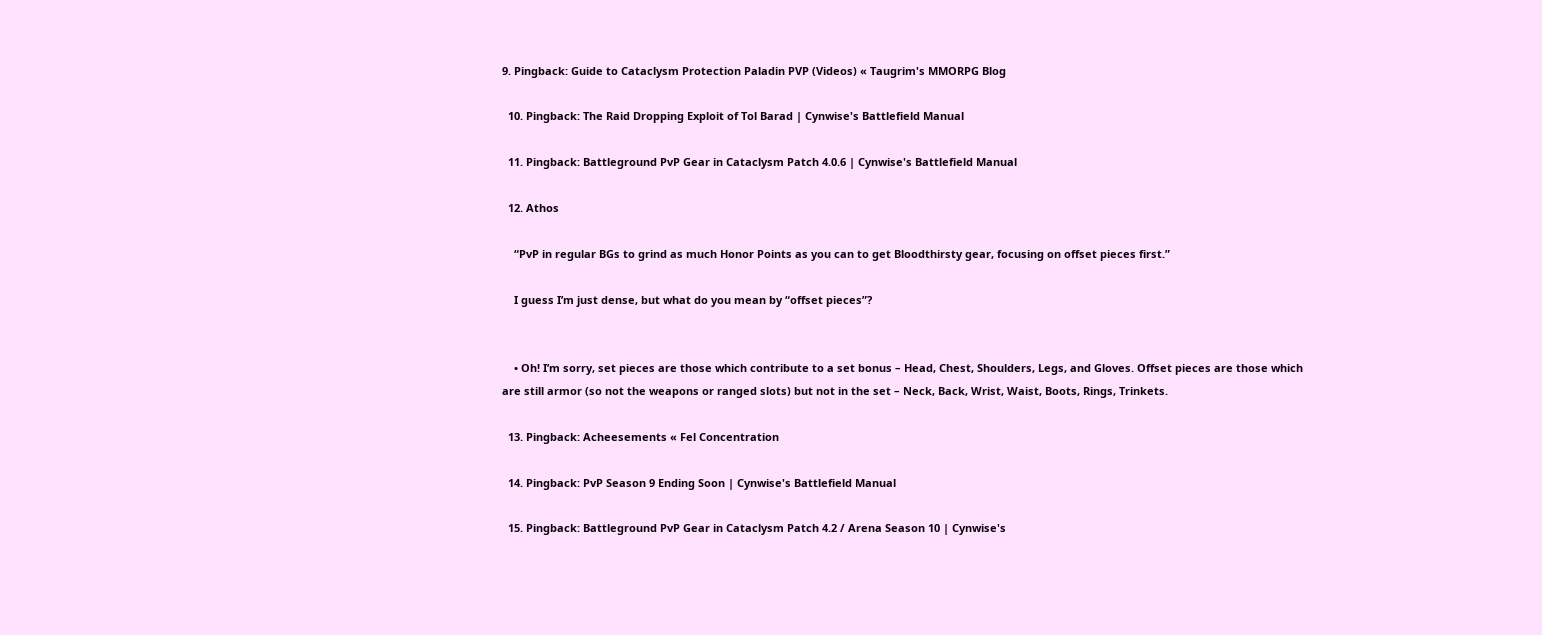9. Pingback: Guide to Cataclysm Protection Paladin PVP (Videos) « Taugrim's MMORPG Blog

  10. Pingback: The Raid Dropping Exploit of Tol Barad | Cynwise's Battlefield Manual

  11. Pingback: Battleground PvP Gear in Cataclysm Patch 4.0.6 | Cynwise's Battlefield Manual

  12. Athos

    “PvP in regular BGs to grind as much Honor Points as you can to get Bloodthirsty gear, focusing on offset pieces first.”

    I guess I’m just dense, but what do you mean by “offset pieces”?


    • Oh! I’m sorry, set pieces are those which contribute to a set bonus – Head, Chest, Shoulders, Legs, and Gloves. Offset pieces are those which are still armor (so not the weapons or ranged slots) but not in the set – Neck, Back, Wrist, Waist, Boots, Rings, Trinkets.

  13. Pingback: Acheesements « Fel Concentration

  14. Pingback: PvP Season 9 Ending Soon | Cynwise's Battlefield Manual

  15. Pingback: Battleground PvP Gear in Cataclysm Patch 4.2 / Arena Season 10 | Cynwise's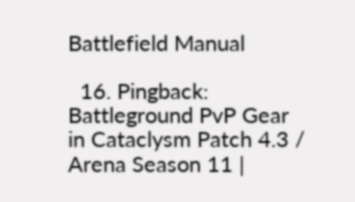Battlefield Manual

  16. Pingback: Battleground PvP Gear in Cataclysm Patch 4.3 / Arena Season 11 |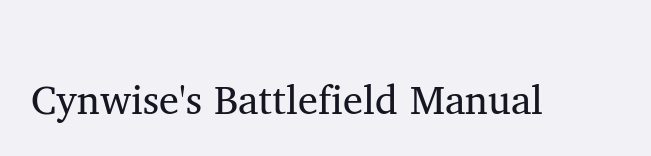Cynwise's Battlefield Manual